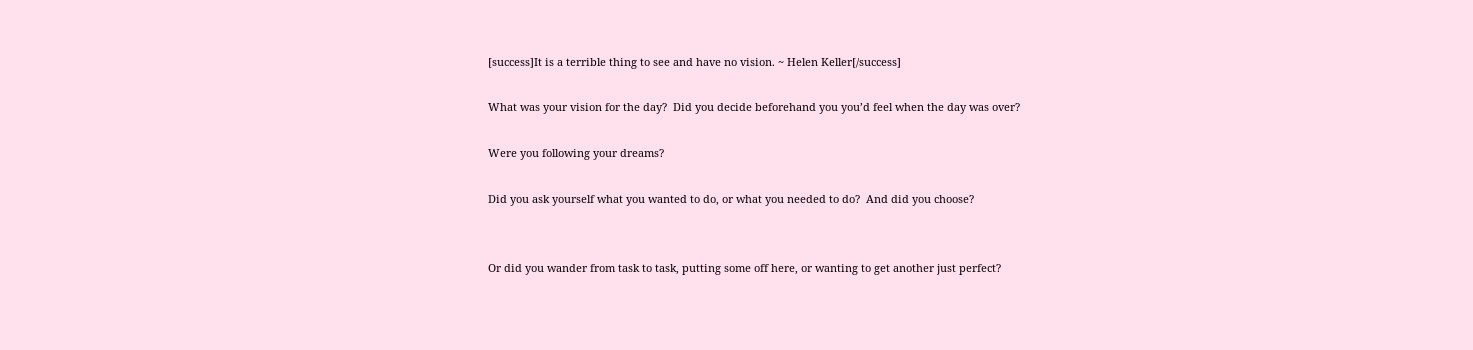[success]It is a terrible thing to see and have no vision. ~ Helen Keller[/success]

What was your vision for the day?  Did you decide beforehand you you’d feel when the day was over?

Were you following your dreams?

Did you ask yourself what you wanted to do, or what you needed to do?  And did you choose?


Or did you wander from task to task, putting some off here, or wanting to get another just perfect?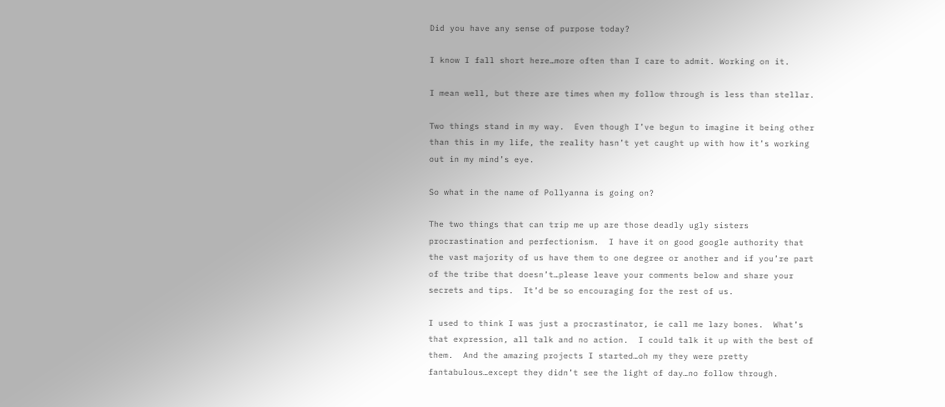Did you have any sense of purpose today?

I know I fall short here…more often than I care to admit. Working on it.

I mean well, but there are times when my follow through is less than stellar.

Two things stand in my way.  Even though I’ve begun to imagine it being other than this in my life, the reality hasn’t yet caught up with how it’s working out in my mind’s eye.

So what in the name of Pollyanna is going on?

The two things that can trip me up are those deadly ugly sisters procrastination and perfectionism.  I have it on good google authority that the vast majority of us have them to one degree or another and if you’re part of the tribe that doesn’t…please leave your comments below and share your secrets and tips.  It’d be so encouraging for the rest of us.

I used to think I was just a procrastinator, ie call me lazy bones.  What’s that expression, all talk and no action.  I could talk it up with the best of them.  And the amazing projects I started…oh my they were pretty fantabulous…except they didn’t see the light of day…no follow through.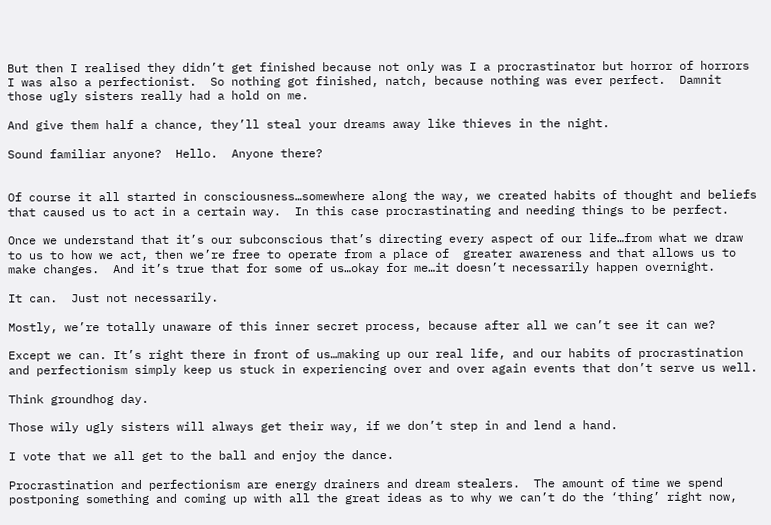But then I realised they didn’t get finished because not only was I a procrastinator but horror of horrors I was also a perfectionist.  So nothing got finished, natch, because nothing was ever perfect.  Damnit those ugly sisters really had a hold on me.

And give them half a chance, they’ll steal your dreams away like thieves in the night.

Sound familiar anyone?  Hello.  Anyone there?


Of course it all started in consciousness…somewhere along the way, we created habits of thought and beliefs that caused us to act in a certain way.  In this case procrastinating and needing things to be perfect.

Once we understand that it’s our subconscious that’s directing every aspect of our life…from what we draw to us to how we act, then we’re free to operate from a place of  greater awareness and that allows us to make changes.  And it’s true that for some of us…okay for me…it doesn’t necessarily happen overnight.

It can.  Just not necessarily.

Mostly, we’re totally unaware of this inner secret process, because after all we can’t see it can we?

Except we can. It’s right there in front of us…making up our real life, and our habits of procrastination and perfectionism simply keep us stuck in experiencing over and over again events that don’t serve us well.

Think groundhog day.

Those wily ugly sisters will always get their way, if we don’t step in and lend a hand.

I vote that we all get to the ball and enjoy the dance.

Procrastination and perfectionism are energy drainers and dream stealers.  The amount of time we spend postponing something and coming up with all the great ideas as to why we can’t do the ‘thing’ right now,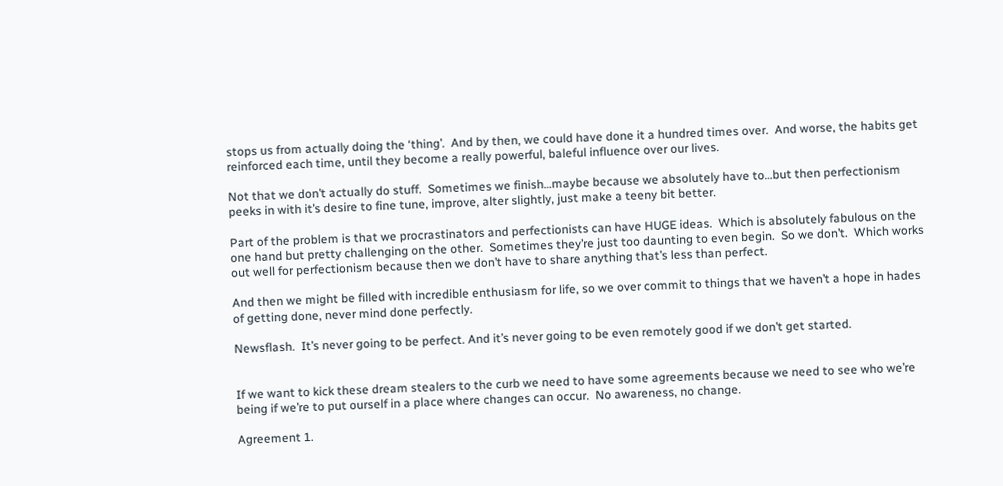stops us from actually doing the ‘thing’.  And by then, we could have done it a hundred times over.  And worse, the habits get reinforced each time, until they become a really powerful, baleful influence over our lives.

Not that we don’t actually do stuff.  Sometimes we finish…maybe because we absolutely have to…but then perfectionism peeks in with it’s desire to fine tune, improve, alter slightly, just make a teeny bit better.

Part of the problem is that we procrastinators and perfectionists can have HUGE ideas.  Which is absolutely fabulous on the one hand but pretty challenging on the other.  Sometimes they’re just too daunting to even begin.  So we don’t.  Which works out well for perfectionism because then we don’t have to share anything that’s less than perfect.

And then we might be filled with incredible enthusiasm for life, so we over commit to things that we haven’t a hope in hades of getting done, never mind done perfectly.

Newsflash.  It’s never going to be perfect. And it’s never going to be even remotely good if we don’t get started.


If we want to kick these dream stealers to the curb we need to have some agreements because we need to see who we’re being if we’re to put ourself in a place where changes can occur.  No awareness, no change.

Agreement 1.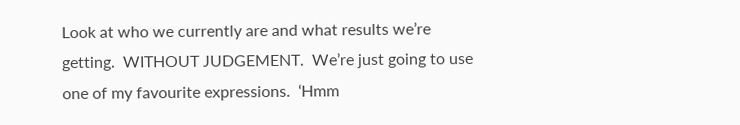Look at who we currently are and what results we’re getting.  WITHOUT JUDGEMENT.  We’re just going to use one of my favourite expressions.  ‘Hmm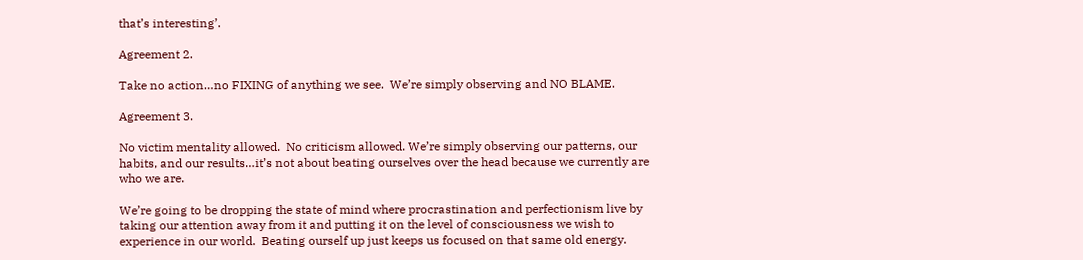that’s interesting’.

Agreement 2.

Take no action…no FIXING of anything we see.  We’re simply observing and NO BLAME.

Agreement 3.

No victim mentality allowed.  No criticism allowed. We’re simply observing our patterns, our habits, and our results…it’s not about beating ourselves over the head because we currently are who we are.

We’re going to be dropping the state of mind where procrastination and perfectionism live by taking our attention away from it and putting it on the level of consciousness we wish to experience in our world.  Beating ourself up just keeps us focused on that same old energy.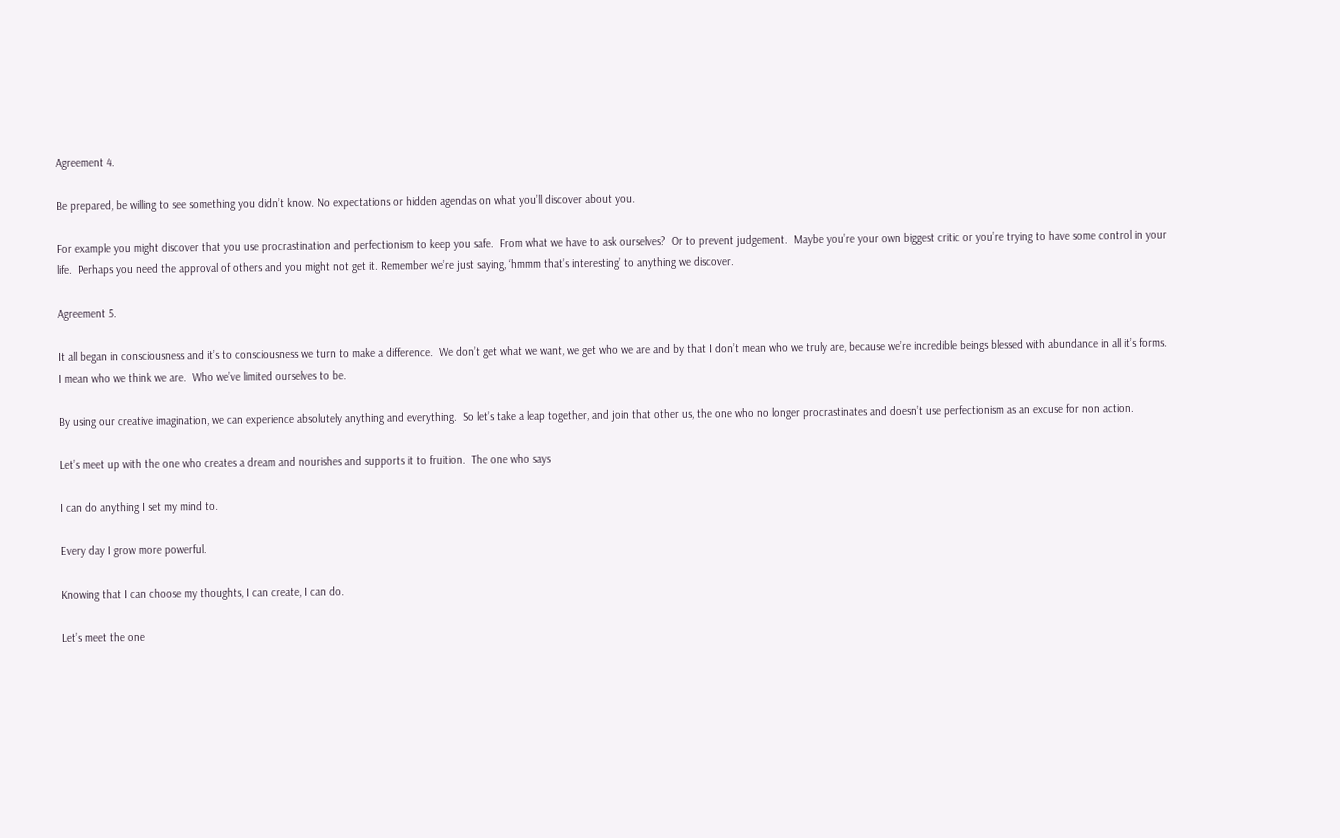Agreement 4.

Be prepared, be willing to see something you didn’t know. No expectations or hidden agendas on what you’ll discover about you.

For example you might discover that you use procrastination and perfectionism to keep you safe.  From what we have to ask ourselves?  Or to prevent judgement.  Maybe you’re your own biggest critic or you’re trying to have some control in your life.  Perhaps you need the approval of others and you might not get it. Remember we’re just saying, ‘hmmm that’s interesting’ to anything we discover.

Agreement 5.

It all began in consciousness and it’s to consciousness we turn to make a difference.  We don’t get what we want, we get who we are and by that I don’t mean who we truly are, because we’re incredible beings blessed with abundance in all it’s forms.  I mean who we think we are.  Who we’ve limited ourselves to be.

By using our creative imagination, we can experience absolutely anything and everything.  So let’s take a leap together, and join that other us, the one who no longer procrastinates and doesn’t use perfectionism as an excuse for non action.

Let’s meet up with the one who creates a dream and nourishes and supports it to fruition.  The one who says

I can do anything I set my mind to.

Every day I grow more powerful.

Knowing that I can choose my thoughts, I can create, I can do.

Let’s meet the one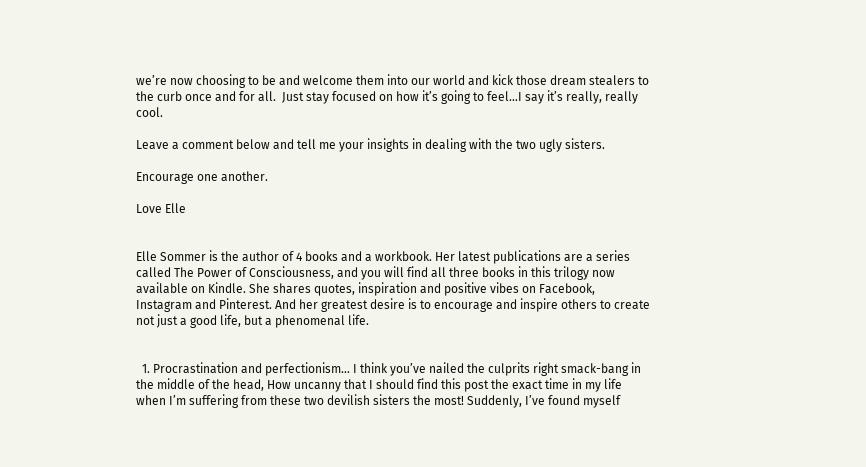we’re now choosing to be and welcome them into our world and kick those dream stealers to the curb once and for all.  Just stay focused on how it’s going to feel…I say it’s really, really cool.

Leave a comment below and tell me your insights in dealing with the two ugly sisters.

Encourage one another.

Love Elle


Elle Sommer is the author of 4 books and a workbook. Her latest publications are a series called The Power of Consciousness, and you will find all three books in this trilogy now available on Kindle. She shares quotes, inspiration and positive vibes on Facebook, Instagram and Pinterest. And her greatest desire is to encourage and inspire others to create not just a good life, but a phenomenal life.


  1. Procrastination and perfectionism… I think you’ve nailed the culprits right smack-bang in the middle of the head, How uncanny that I should find this post the exact time in my life when I’m suffering from these two devilish sisters the most! Suddenly, I’ve found myself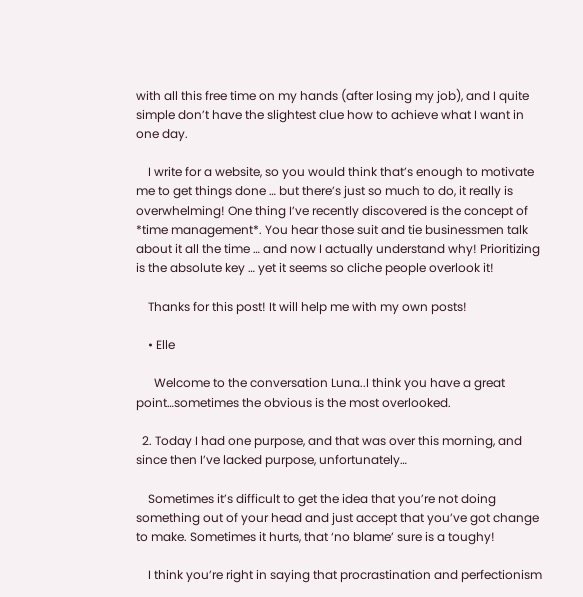with all this free time on my hands (after losing my job), and I quite simple don’t have the slightest clue how to achieve what I want in one day.

    I write for a website, so you would think that’s enough to motivate me to get things done … but there’s just so much to do, it really is overwhelming! One thing I’ve recently discovered is the concept of *time management*. You hear those suit and tie businessmen talk about it all the time … and now I actually understand why! Prioritizing is the absolute key … yet it seems so cliche people overlook it!

    Thanks for this post! It will help me with my own posts!

    • Elle

      Welcome to the conversation Luna..I think you have a great point…sometimes the obvious is the most overlooked.

  2. Today I had one purpose, and that was over this morning, and since then I’ve lacked purpose, unfortunately…

    Sometimes it’s difficult to get the idea that you’re not doing something out of your head and just accept that you’ve got change to make. Sometimes it hurts, that ‘no blame’ sure is a toughy!

    I think you’re right in saying that procrastination and perfectionism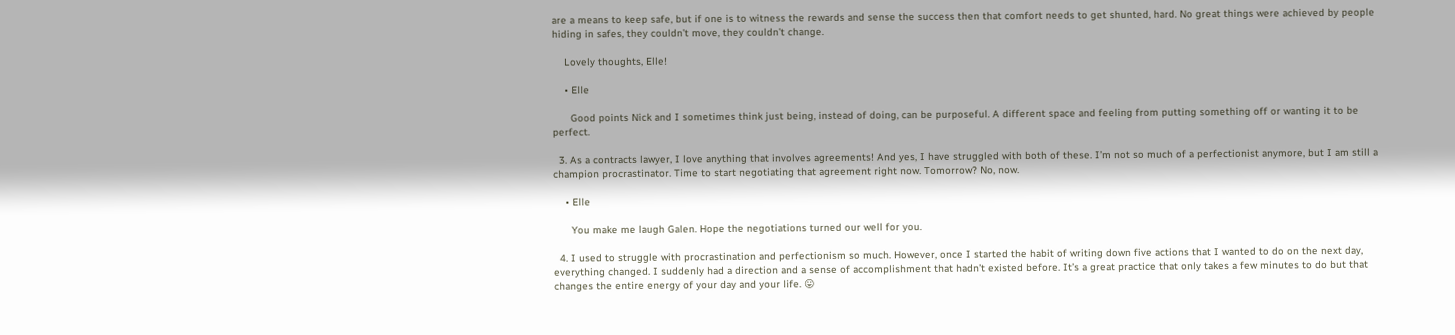are a means to keep safe, but if one is to witness the rewards and sense the success then that comfort needs to get shunted, hard. No great things were achieved by people hiding in safes, they couldn’t move, they couldn’t change.

    Lovely thoughts, Elle!

    • Elle

      Good points Nick and I sometimes think just being, instead of doing, can be purposeful. A different space and feeling from putting something off or wanting it to be perfect.

  3. As a contracts lawyer, I love anything that involves agreements! And yes, I have struggled with both of these. I’m not so much of a perfectionist anymore, but I am still a champion procrastinator. Time to start negotiating that agreement right now. Tomorrow? No, now.

    • Elle

      You make me laugh Galen. Hope the negotiations turned our well for you.

  4. I used to struggle with procrastination and perfectionism so much. However, once I started the habit of writing down five actions that I wanted to do on the next day, everything changed. I suddenly had a direction and a sense of accomplishment that hadn’t existed before. It’s a great practice that only takes a few minutes to do but that changes the entire energy of your day and your life. 😛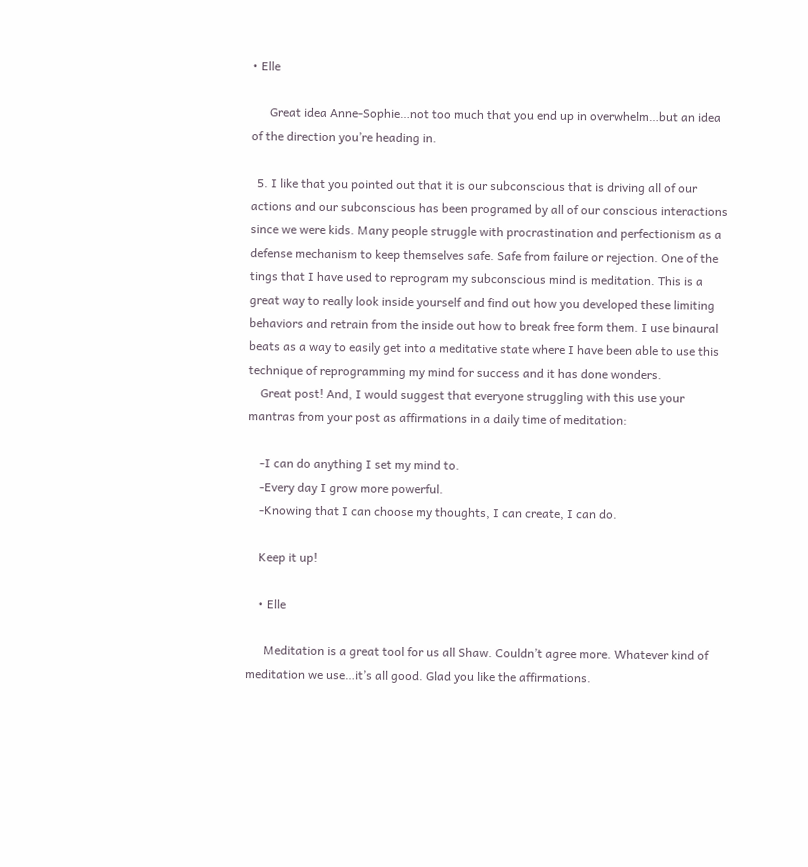• Elle

      Great idea Anne-Sophie…not too much that you end up in overwhelm…but an idea of the direction you’re heading in.

  5. I like that you pointed out that it is our subconscious that is driving all of our actions and our subconscious has been programed by all of our conscious interactions since we were kids. Many people struggle with procrastination and perfectionism as a defense mechanism to keep themselves safe. Safe from failure or rejection. One of the tings that I have used to reprogram my subconscious mind is meditation. This is a great way to really look inside yourself and find out how you developed these limiting behaviors and retrain from the inside out how to break free form them. I use binaural beats as a way to easily get into a meditative state where I have been able to use this technique of reprogramming my mind for success and it has done wonders.
    Great post! And, I would suggest that everyone struggling with this use your mantras from your post as affirmations in a daily time of meditation:

    -I can do anything I set my mind to.
    -Every day I grow more powerful.
    -Knowing that I can choose my thoughts, I can create, I can do.

    Keep it up!

    • Elle

      Meditation is a great tool for us all Shaw. Couldn’t agree more. Whatever kind of meditation we use…it’s all good. Glad you like the affirmations.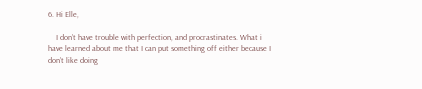6. Hi Elle,

    I don’t have trouble with perfection, and procrastinates. What i have learned about me that I can put something off either because I don’t like doing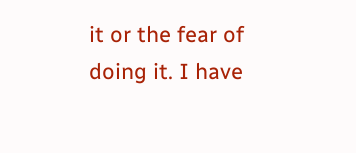it or the fear of doing it. I have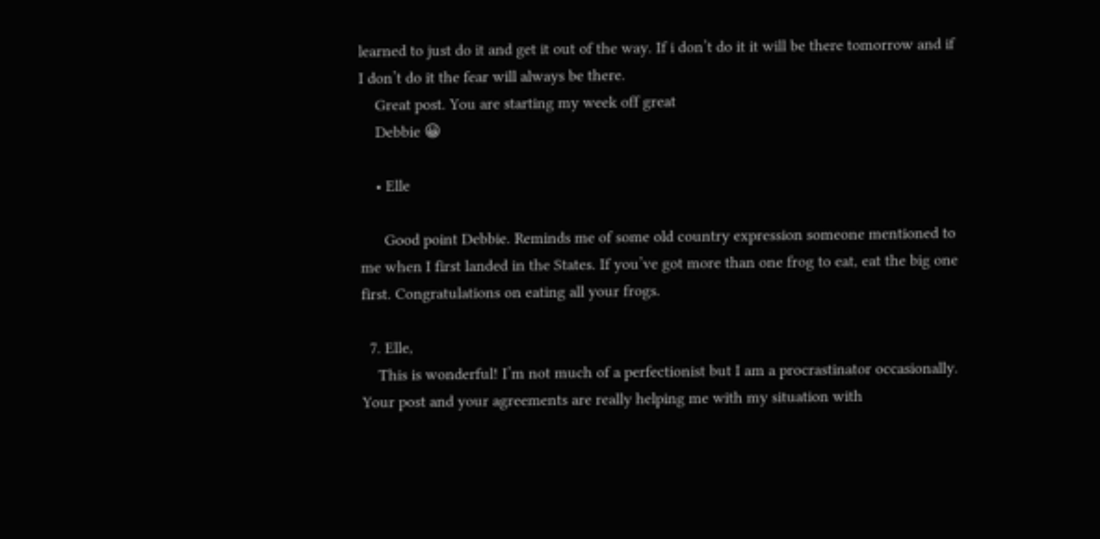learned to just do it and get it out of the way. If i don’t do it it will be there tomorrow and if I don’t do it the fear will always be there.
    Great post. You are starting my week off great
    Debbie 😀

    • Elle

      Good point Debbie. Reminds me of some old country expression someone mentioned to me when I first landed in the States. If you’ve got more than one frog to eat, eat the big one first. Congratulations on eating all your frogs.

  7. Elle,
    This is wonderful! I’m not much of a perfectionist but I am a procrastinator occasionally. Your post and your agreements are really helping me with my situation with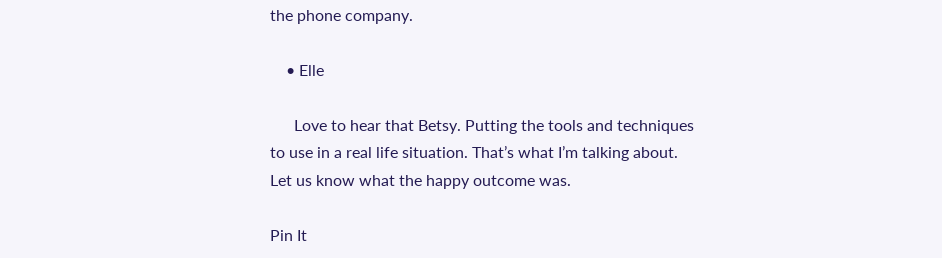the phone company.

    • Elle

      Love to hear that Betsy. Putting the tools and techniques to use in a real life situation. That’s what I’m talking about.  Let us know what the happy outcome was.

Pin It